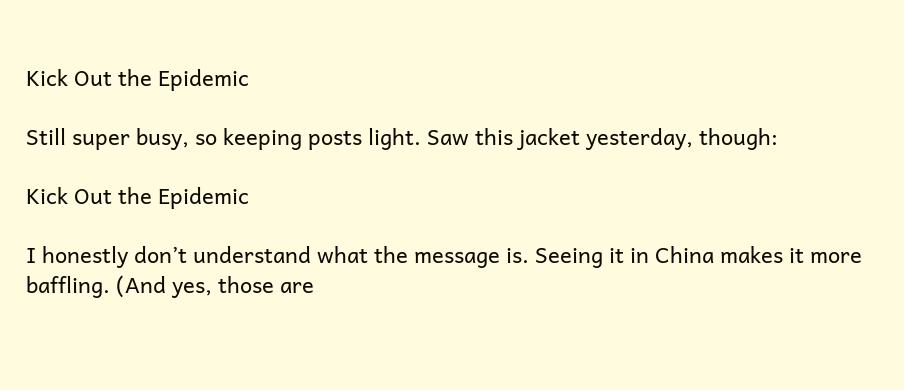Kick Out the Epidemic

Still super busy, so keeping posts light. Saw this jacket yesterday, though:

Kick Out the Epidemic

I honestly don’t understand what the message is. Seeing it in China makes it more baffling. (And yes, those are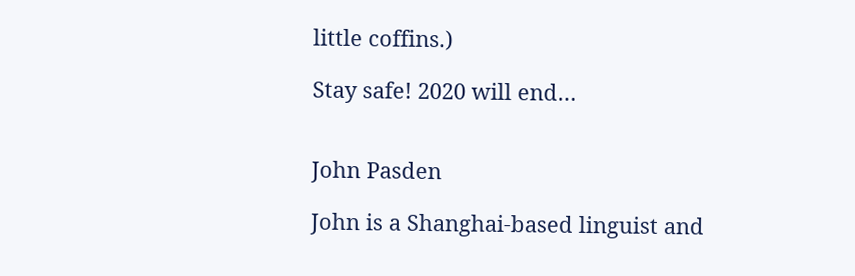little coffins.)

Stay safe! 2020 will end…


John Pasden

John is a Shanghai-based linguist and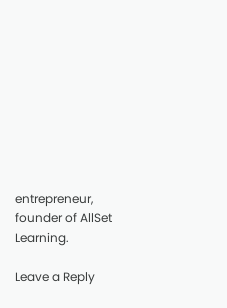entrepreneur, founder of AllSet Learning.

Leave a Reply